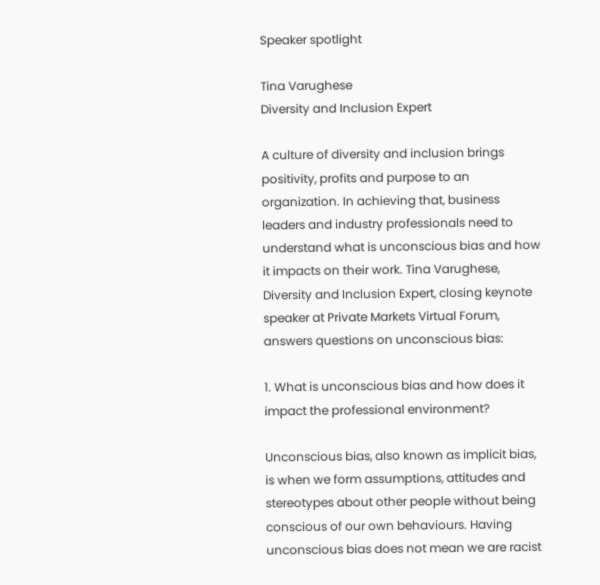Speaker spotlight

Tina Varughese
Diversity and Inclusion Expert

A culture of diversity and inclusion brings positivity, profits and purpose to an organization. In achieving that, business leaders and industry professionals need to understand what is unconscious bias and how it impacts on their work. Tina Varughese, Diversity and Inclusion Expert, closing keynote speaker at Private Markets Virtual Forum, answers questions on unconscious bias:

1. What is unconscious bias and how does it impact the professional environment?

Unconscious bias, also known as implicit bias, is when we form assumptions, attitudes and stereotypes about other people without being conscious of our own behaviours. Having unconscious bias does not mean we are racist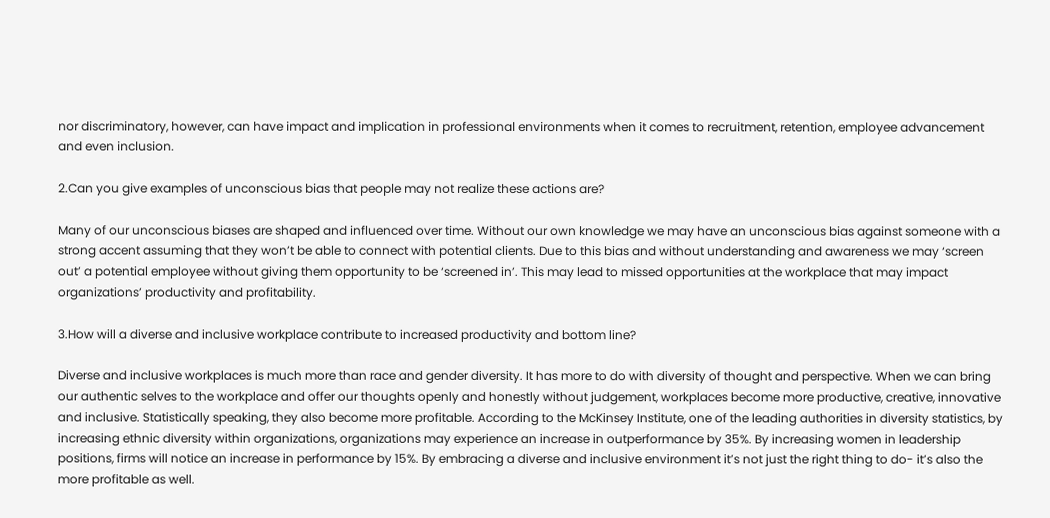nor discriminatory, however, can have impact and implication in professional environments when it comes to recruitment, retention, employee advancement and even inclusion.

2.Can you give examples of unconscious bias that people may not realize these actions are?

Many of our unconscious biases are shaped and influenced over time. Without our own knowledge we may have an unconscious bias against someone with a strong accent assuming that they won’t be able to connect with potential clients. Due to this bias and without understanding and awareness we may ‘screen out’ a potential employee without giving them opportunity to be ‘screened in’. This may lead to missed opportunities at the workplace that may impact organizations’ productivity and profitability.

3.How will a diverse and inclusive workplace contribute to increased productivity and bottom line?

Diverse and inclusive workplaces is much more than race and gender diversity. It has more to do with diversity of thought and perspective. When we can bring our authentic selves to the workplace and offer our thoughts openly and honestly without judgement, workplaces become more productive, creative, innovative and inclusive. Statistically speaking, they also become more profitable. According to the McKinsey Institute, one of the leading authorities in diversity statistics, by increasing ethnic diversity within organizations, organizations may experience an increase in outperformance by 35%. By increasing women in leadership positions, firms will notice an increase in performance by 15%. By embracing a diverse and inclusive environment it’s not just the right thing to do- it’s also the more profitable as well.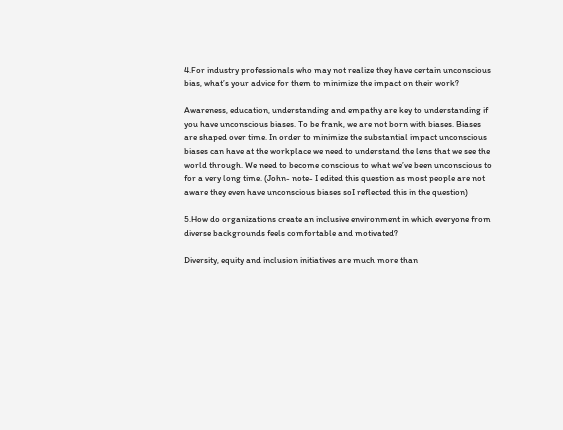4.For industry professionals who may not realize they have certain unconscious bias, what’s your advice for them to minimize the impact on their work?

Awareness, education, understanding and empathy are key to understanding if you have unconscious biases. To be frank, we are not born with biases. Biases are shaped over time. In order to minimize the substantial impact unconscious biases can have at the workplace we need to understand the lens that we see the world through. We need to become conscious to what we’ve been unconscious to for a very long time. (John- note- I edited this question as most people are not aware they even have unconscious biases soI reflected this in the question)

5.How do organizations create an inclusive environment in which everyone from diverse backgrounds feels comfortable and motivated?

Diversity, equity and inclusion initiatives are much more than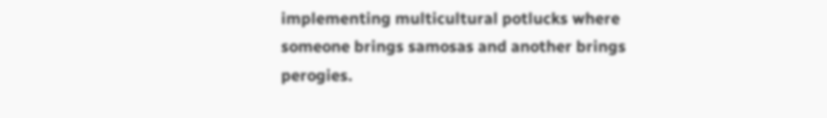implementing multicultural potlucks where someone brings samosas and another brings perogies.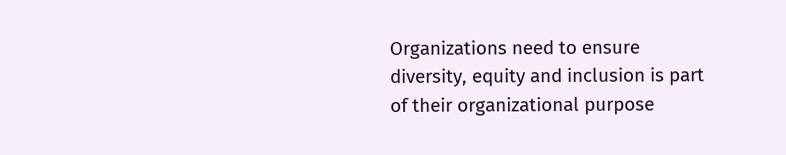Organizations need to ensure diversity, equity and inclusion is part of their organizational purpose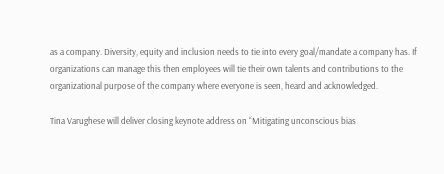as a company. Diversity, equity and inclusion needs to tie into every goal/mandate a company has. If organizations can manage this then employees will tie their own talents and contributions to the organizational purpose of the company where everyone is seen, heard and acknowledged.

Tina Varughese will deliver closing keynote address on “Mitigating unconscious bias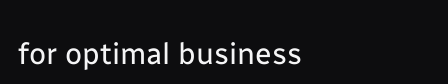for optimal business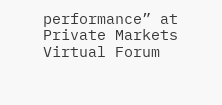performance” at Private Markets Virtual Forum